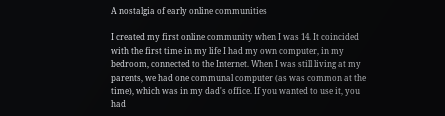A nostalgia of early online communities

I created my first online community when I was 14. It coincided with the first time in my life I had my own computer, in my bedroom, connected to the Internet. When I was still living at my parents, we had one communal computer (as was common at the time), which was in my dad's office. If you wanted to use it, you had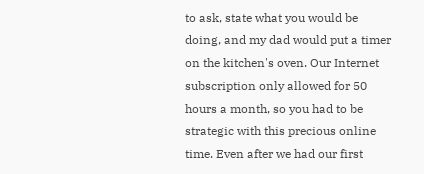to ask, state what you would be doing, and my dad would put a timer on the kitchen's oven. Our Internet subscription only allowed for 50 hours a month, so you had to be strategic with this precious online time. Even after we had our first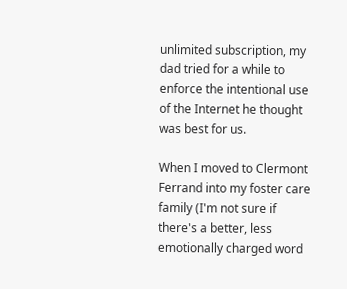unlimited subscription, my dad tried for a while to enforce the intentional use of the Internet he thought was best for us.

When I moved to Clermont Ferrand into my foster care family (I'm not sure if there's a better, less emotionally charged word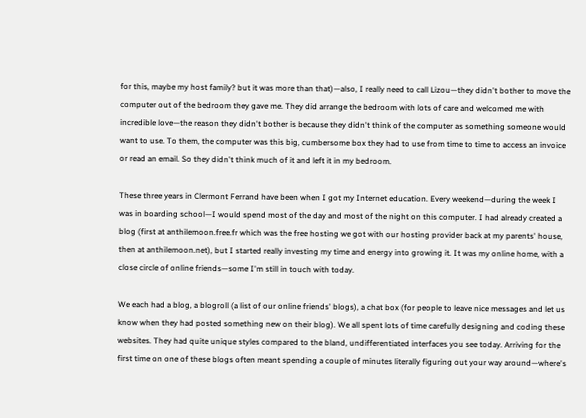for this, maybe my host family? but it was more than that)—also, I really need to call Lizou—they didn't bother to move the computer out of the bedroom they gave me. They did arrange the bedroom with lots of care and welcomed me with incredible love—the reason they didn't bother is because they didn't think of the computer as something someone would want to use. To them, the computer was this big, cumbersome box they had to use from time to time to access an invoice or read an email. So they didn't think much of it and left it in my bedroom.

These three years in Clermont Ferrand have been when I got my Internet education. Every weekend—during the week I was in boarding school—I would spend most of the day and most of the night on this computer. I had already created a blog (first at anthilemoon.free.fr which was the free hosting we got with our hosting provider back at my parents' house, then at anthilemoon.net), but I started really investing my time and energy into growing it. It was my online home, with a close circle of online friends—some I'm still in touch with today.

We each had a blog, a blogroll (a list of our online friends' blogs), a chat box (for people to leave nice messages and let us know when they had posted something new on their blog). We all spent lots of time carefully designing and coding these websites. They had quite unique styles compared to the bland, undifferentiated interfaces you see today. Arriving for the first time on one of these blogs often meant spending a couple of minutes literally figuring out your way around—where's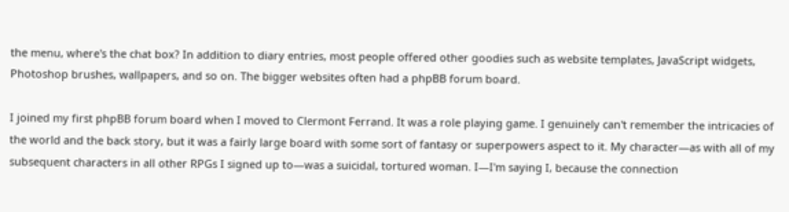the menu, where's the chat box? In addition to diary entries, most people offered other goodies such as website templates, JavaScript widgets, Photoshop brushes, wallpapers, and so on. The bigger websites often had a phpBB forum board.

I joined my first phpBB forum board when I moved to Clermont Ferrand. It was a role playing game. I genuinely can't remember the intricacies of the world and the back story, but it was a fairly large board with some sort of fantasy or superpowers aspect to it. My character—as with all of my subsequent characters in all other RPGs I signed up to—was a suicidal, tortured woman. I—I'm saying I, because the connection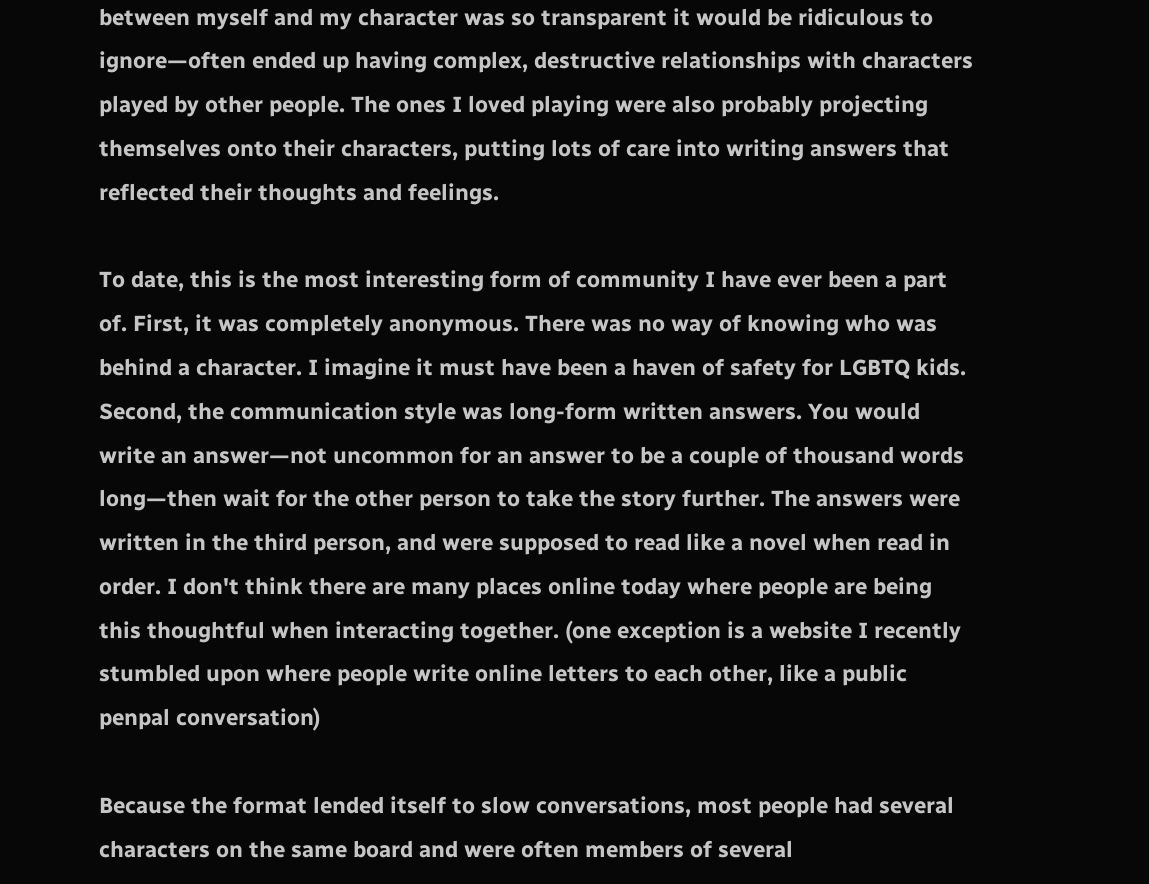between myself and my character was so transparent it would be ridiculous to ignore—often ended up having complex, destructive relationships with characters played by other people. The ones I loved playing were also probably projecting themselves onto their characters, putting lots of care into writing answers that reflected their thoughts and feelings.

To date, this is the most interesting form of community I have ever been a part of. First, it was completely anonymous. There was no way of knowing who was behind a character. I imagine it must have been a haven of safety for LGBTQ kids. Second, the communication style was long-form written answers. You would write an answer—not uncommon for an answer to be a couple of thousand words long—then wait for the other person to take the story further. The answers were written in the third person, and were supposed to read like a novel when read in order. I don't think there are many places online today where people are being this thoughtful when interacting together. (one exception is a website I recently stumbled upon where people write online letters to each other, like a public penpal conversation)

Because the format lended itself to slow conversations, most people had several characters on the same board and were often members of several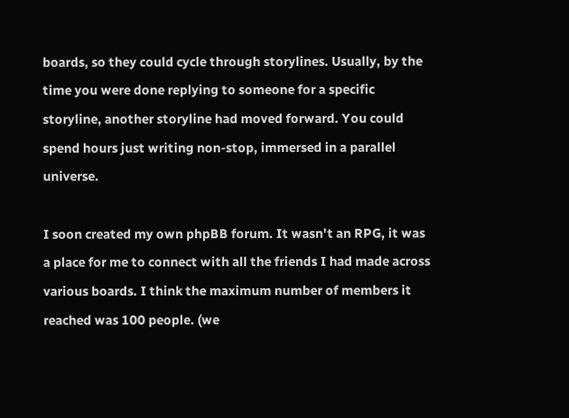boards, so they could cycle through storylines. Usually, by the time you were done replying to someone for a specific storyline, another storyline had moved forward. You could spend hours just writing non-stop, immersed in a parallel universe.

I soon created my own phpBB forum. It wasn't an RPG, it was a place for me to connect with all the friends I had made across various boards. I think the maximum number of members it reached was 100 people. (we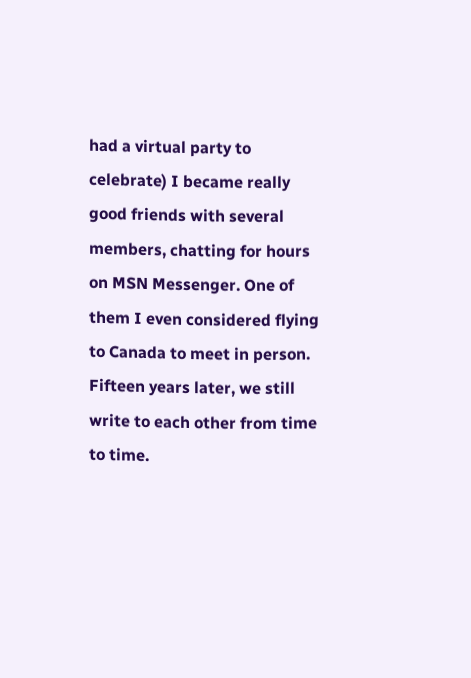had a virtual party to celebrate) I became really good friends with several members, chatting for hours on MSN Messenger. One of them I even considered flying to Canada to meet in person. Fifteen years later, we still write to each other from time to time.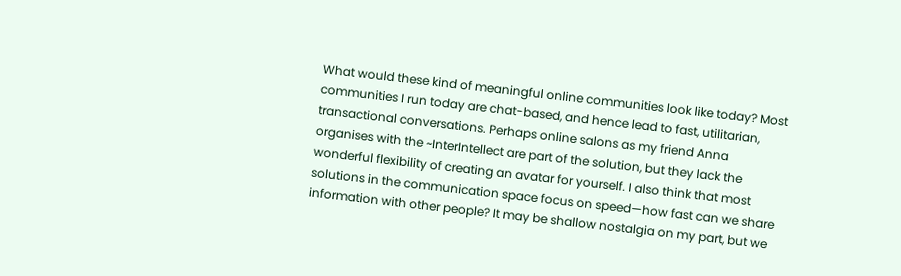What would these kind of meaningful online communities look like today? Most communities I run today are chat-based, and hence lead to fast, utilitarian, transactional conversations. Perhaps online salons as my friend Anna organises with the ~InterIntellect are part of the solution, but they lack the wonderful flexibility of creating an avatar for yourself. I also think that most solutions in the communication space focus on speed—how fast can we share information with other people? It may be shallow nostalgia on my part, but we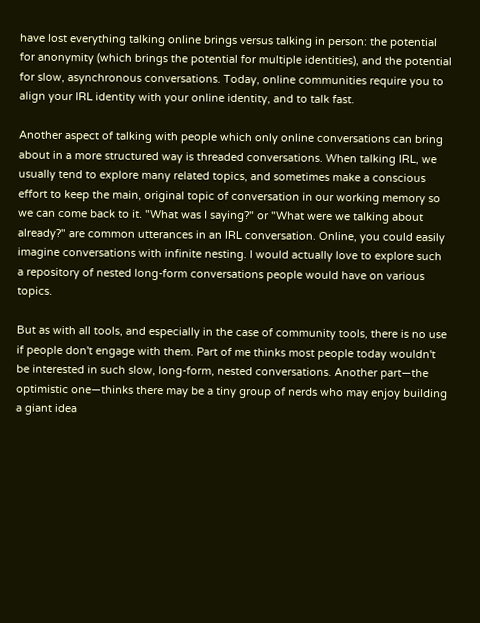have lost everything talking online brings versus talking in person: the potential for anonymity (which brings the potential for multiple identities), and the potential for slow, asynchronous conversations. Today, online communities require you to align your IRL identity with your online identity, and to talk fast.

Another aspect of talking with people which only online conversations can bring about in a more structured way is threaded conversations. When talking IRL, we usually tend to explore many related topics, and sometimes make a conscious effort to keep the main, original topic of conversation in our working memory so we can come back to it. "What was I saying?" or "What were we talking about already?" are common utterances in an IRL conversation. Online, you could easily imagine conversations with infinite nesting. I would actually love to explore such a repository of nested long-form conversations people would have on various topics.

But as with all tools, and especially in the case of community tools, there is no use if people don't engage with them. Part of me thinks most people today wouldn't be interested in such slow, long-form, nested conversations. Another part—the optimistic one—thinks there may be a tiny group of nerds who may enjoy building a giant idea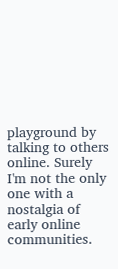playground by talking to others online. Surely I'm not the only one with a nostalgia of early online communities.